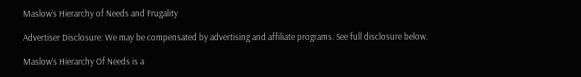Maslow’s Hierarchy of Needs and Frugality

Advertiser Disclosure: We may be compensated by advertising and affiliate programs. See full disclosure below.

Maslow’s Hierarchy Of Needs is a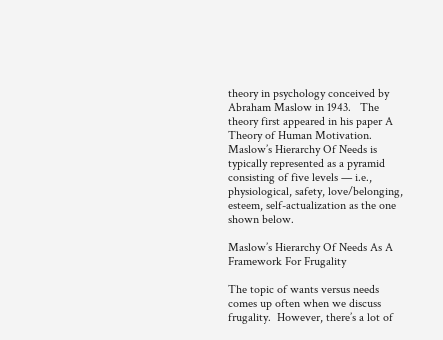theory in psychology conceived by Abraham Maslow in 1943.   The theory first appeared in his paper A Theory of Human Motivation. Maslow’s Hierarchy Of Needs is typically represented as a pyramid consisting of five levels — i.e., physiological, safety, love/belonging, esteem, self-actualization as the one shown below.

Maslow’s Hierarchy Of Needs As A Framework For Frugality

The topic of wants versus needs comes up often when we discuss frugality.  However, there’s a lot of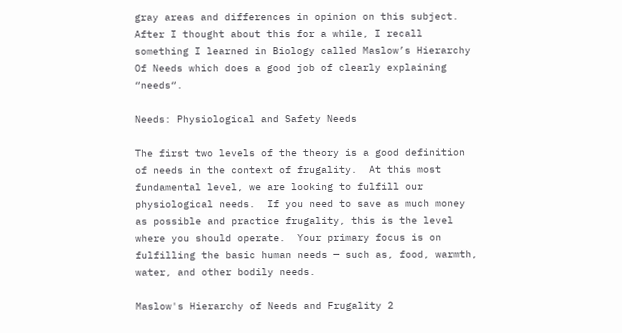gray areas and differences in opinion on this subject.  After I thought about this for a while, I recall something I learned in Biology called Maslow’s Hierarchy Of Needs which does a good job of clearly explaining “needs“.

Needs: Physiological and Safety Needs

The first two levels of the theory is a good definition of needs in the context of frugality.  At this most fundamental level, we are looking to fulfill our physiological needs.  If you need to save as much money as possible and practice frugality, this is the level where you should operate.  Your primary focus is on fulfilling the basic human needs — such as, food, warmth, water, and other bodily needs.

Maslow's Hierarchy of Needs and Frugality 2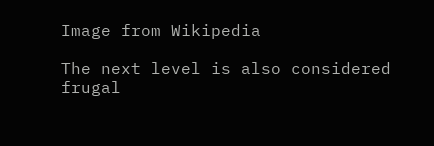Image from Wikipedia

The next level is also considered frugal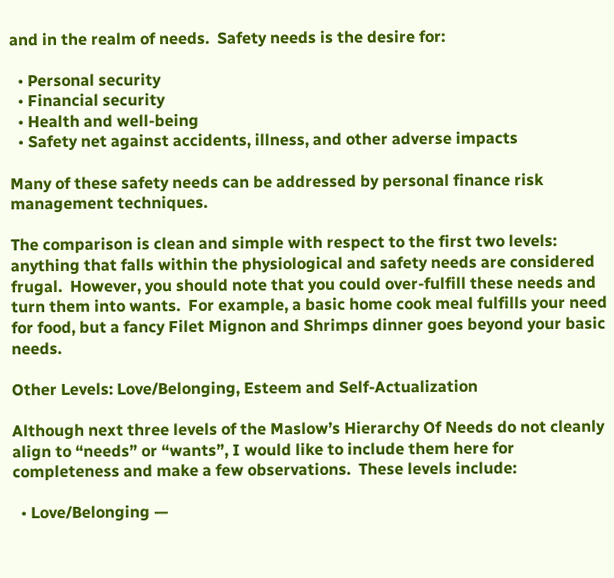and in the realm of needs.  Safety needs is the desire for:

  • Personal security
  • Financial security
  • Health and well-being
  • Safety net against accidents, illness, and other adverse impacts

Many of these safety needs can be addressed by personal finance risk management techniques.

The comparison is clean and simple with respect to the first two levels: anything that falls within the physiological and safety needs are considered frugal.  However, you should note that you could over-fulfill these needs and turn them into wants.  For example, a basic home cook meal fulfills your need for food, but a fancy Filet Mignon and Shrimps dinner goes beyond your basic needs.

Other Levels: Love/Belonging, Esteem and Self-Actualization

Although next three levels of the Maslow’s Hierarchy Of Needs do not cleanly align to “needs” or “wants”, I would like to include them here for completeness and make a few observations.  These levels include:

  • Love/Belonging —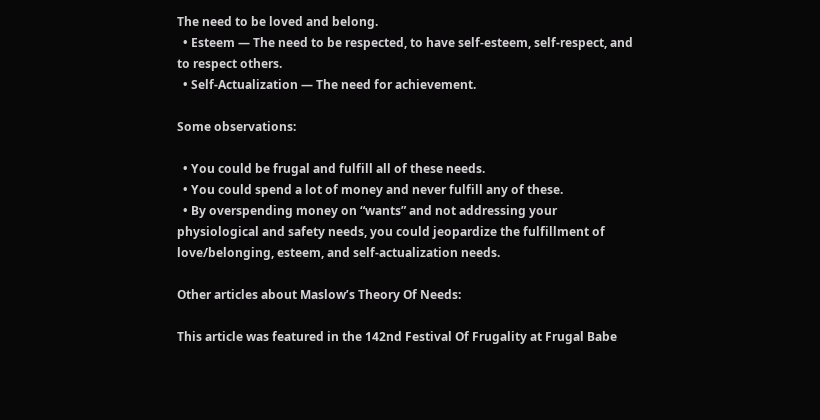The need to be loved and belong.
  • Esteem — The need to be respected, to have self-esteem, self-respect, and to respect others.
  • Self-Actualization — The need for achievement.

Some observations:

  • You could be frugal and fulfill all of these needs.
  • You could spend a lot of money and never fulfill any of these.
  • By overspending money on “wants” and not addressing your physiological and safety needs, you could jeopardize the fulfillment of love/belonging, esteem, and self-actualization needs.

Other articles about Maslow’s Theory Of Needs:

This article was featured in the 142nd Festival Of Frugality at Frugal Babe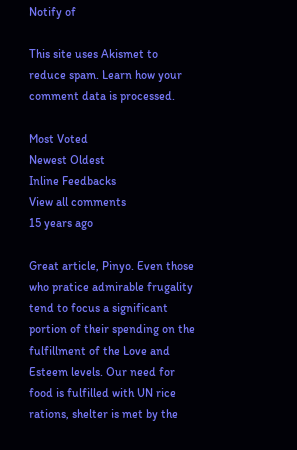Notify of

This site uses Akismet to reduce spam. Learn how your comment data is processed.

Most Voted
Newest Oldest
Inline Feedbacks
View all comments
15 years ago

Great article, Pinyo. Even those who pratice admirable frugality tend to focus a significant portion of their spending on the fulfillment of the Love and Esteem levels. Our need for food is fulfilled with UN rice rations, shelter is met by the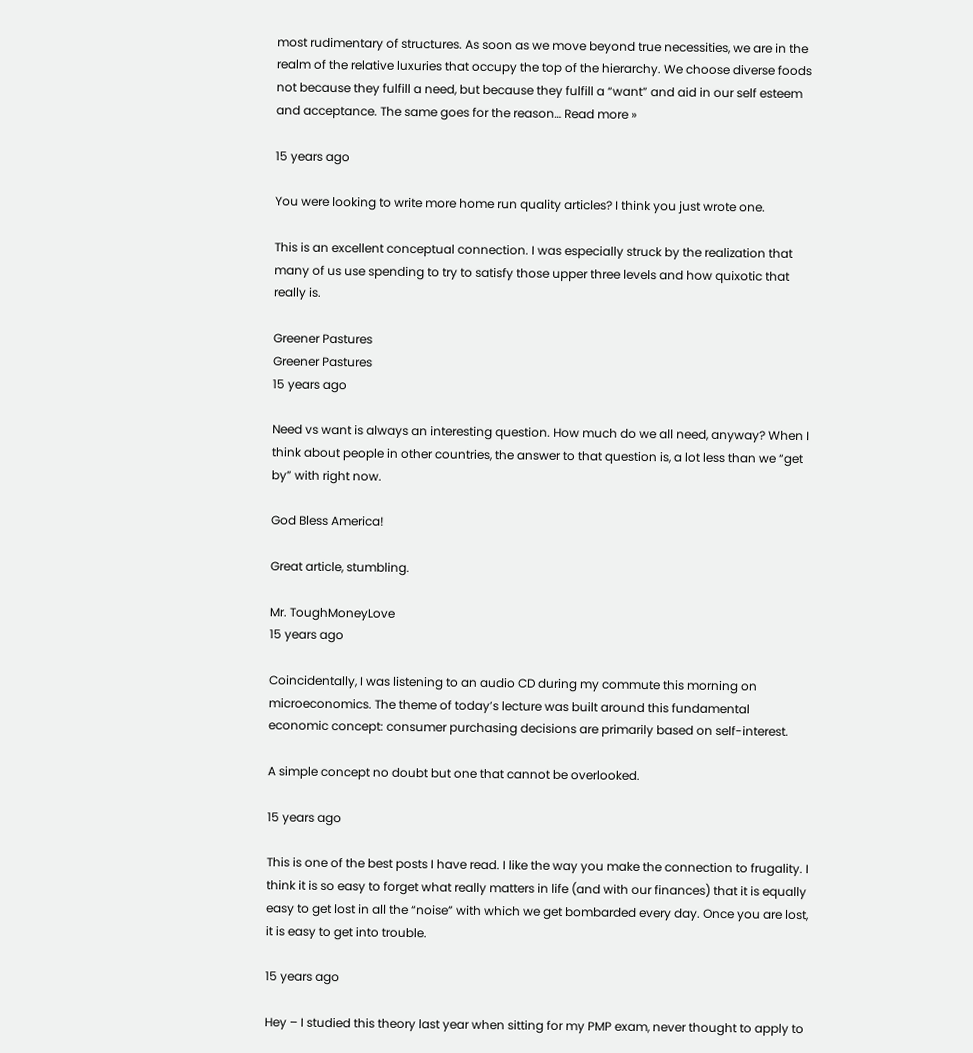most rudimentary of structures. As soon as we move beyond true necessities, we are in the realm of the relative luxuries that occupy the top of the hierarchy. We choose diverse foods not because they fulfill a need, but because they fulfill a “want” and aid in our self esteem and acceptance. The same goes for the reason… Read more »

15 years ago

You were looking to write more home run quality articles? I think you just wrote one.

This is an excellent conceptual connection. I was especially struck by the realization that many of us use spending to try to satisfy those upper three levels and how quixotic that really is.

Greener Pastures
Greener Pastures
15 years ago

Need vs want is always an interesting question. How much do we all need, anyway? When I think about people in other countries, the answer to that question is, a lot less than we “get by” with right now.

God Bless America!

Great article, stumbling.

Mr. ToughMoneyLove
15 years ago

Coincidentally, I was listening to an audio CD during my commute this morning on microeconomics. The theme of today’s lecture was built around this fundamental economic concept: consumer purchasing decisions are primarily based on self-interest.

A simple concept no doubt but one that cannot be overlooked.

15 years ago

This is one of the best posts I have read. I like the way you make the connection to frugality. I think it is so easy to forget what really matters in life (and with our finances) that it is equally easy to get lost in all the “noise” with which we get bombarded every day. Once you are lost, it is easy to get into trouble.

15 years ago

Hey – I studied this theory last year when sitting for my PMP exam, never thought to apply to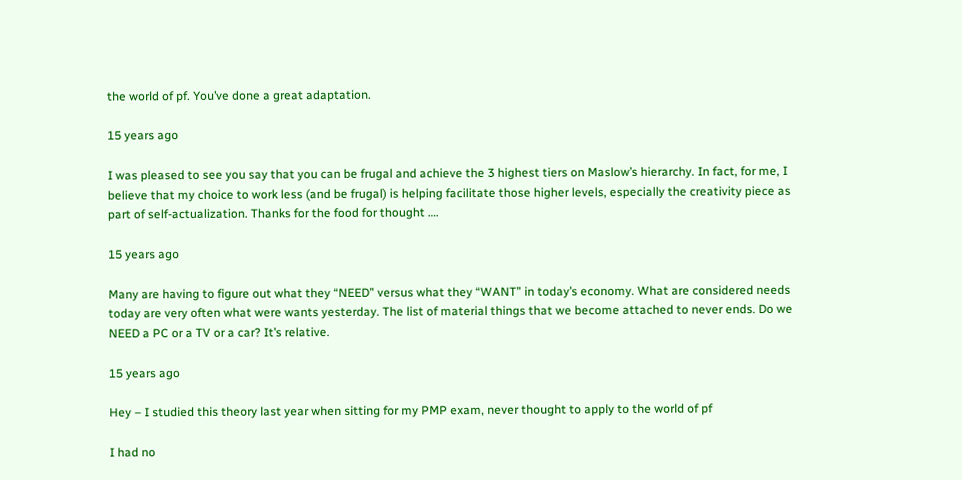the world of pf. You’ve done a great adaptation.

15 years ago

I was pleased to see you say that you can be frugal and achieve the 3 highest tiers on Maslow’s hierarchy. In fact, for me, I believe that my choice to work less (and be frugal) is helping facilitate those higher levels, especially the creativity piece as part of self-actualization. Thanks for the food for thought ….

15 years ago

Many are having to figure out what they “NEED” versus what they “WANT” in today’s economy. What are considered needs today are very often what were wants yesterday. The list of material things that we become attached to never ends. Do we NEED a PC or a TV or a car? It’s relative.

15 years ago

Hey – I studied this theory last year when sitting for my PMP exam, never thought to apply to the world of pf

I had no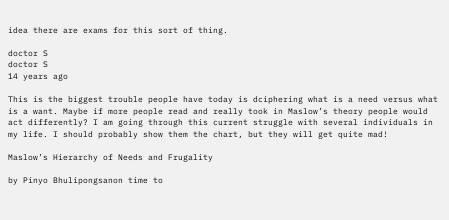idea there are exams for this sort of thing.

doctor S
doctor S
14 years ago

This is the biggest trouble people have today is dciphering what is a need versus what is a want. Maybe if more people read and really took in Maslow’s theory people would act differently? I am going through this current struggle with several individuals in my life. I should probably show them the chart, but they will get quite mad!

Maslow’s Hierarchy of Needs and Frugality

by Pinyo Bhulipongsanon time to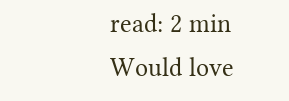read: 2 min
Would love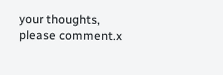your thoughts, please comment.x